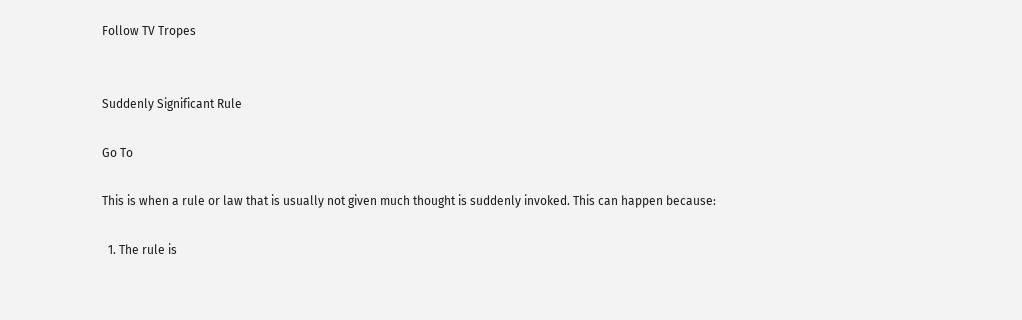Follow TV Tropes


Suddenly Significant Rule

Go To

This is when a rule or law that is usually not given much thought is suddenly invoked. This can happen because:

  1. The rule is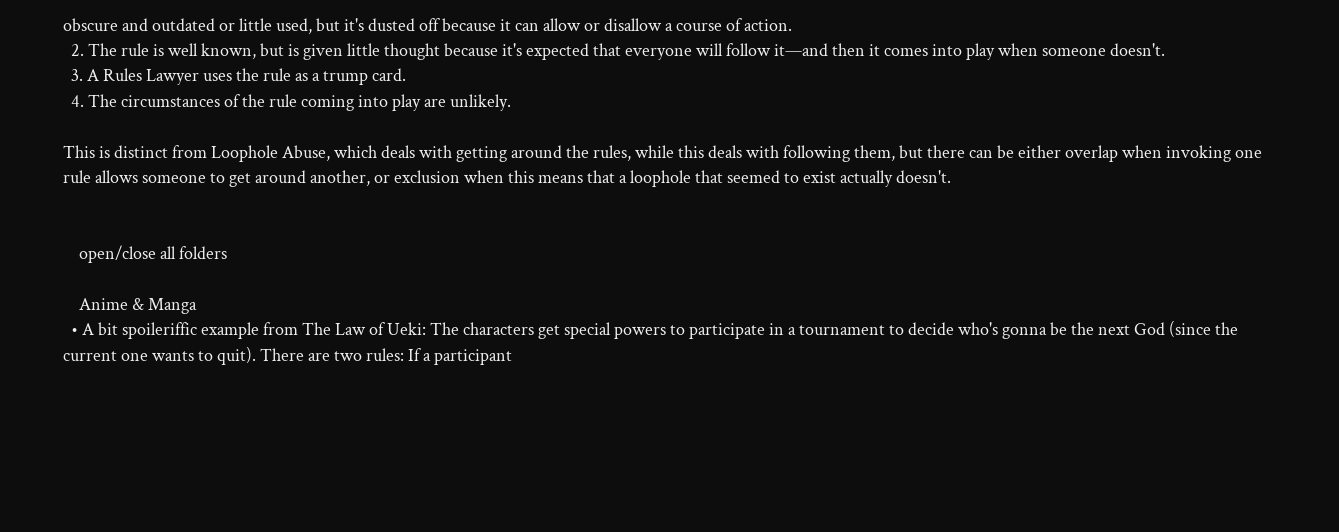obscure and outdated or little used, but it's dusted off because it can allow or disallow a course of action.
  2. The rule is well known, but is given little thought because it's expected that everyone will follow it—and then it comes into play when someone doesn't.
  3. A Rules Lawyer uses the rule as a trump card.
  4. The circumstances of the rule coming into play are unlikely.

This is distinct from Loophole Abuse, which deals with getting around the rules, while this deals with following them, but there can be either overlap when invoking one rule allows someone to get around another, or exclusion when this means that a loophole that seemed to exist actually doesn't.


    open/close all folders

    Anime & Manga
  • A bit spoileriffic example from The Law of Ueki: The characters get special powers to participate in a tournament to decide who's gonna be the next God (since the current one wants to quit). There are two rules: If a participant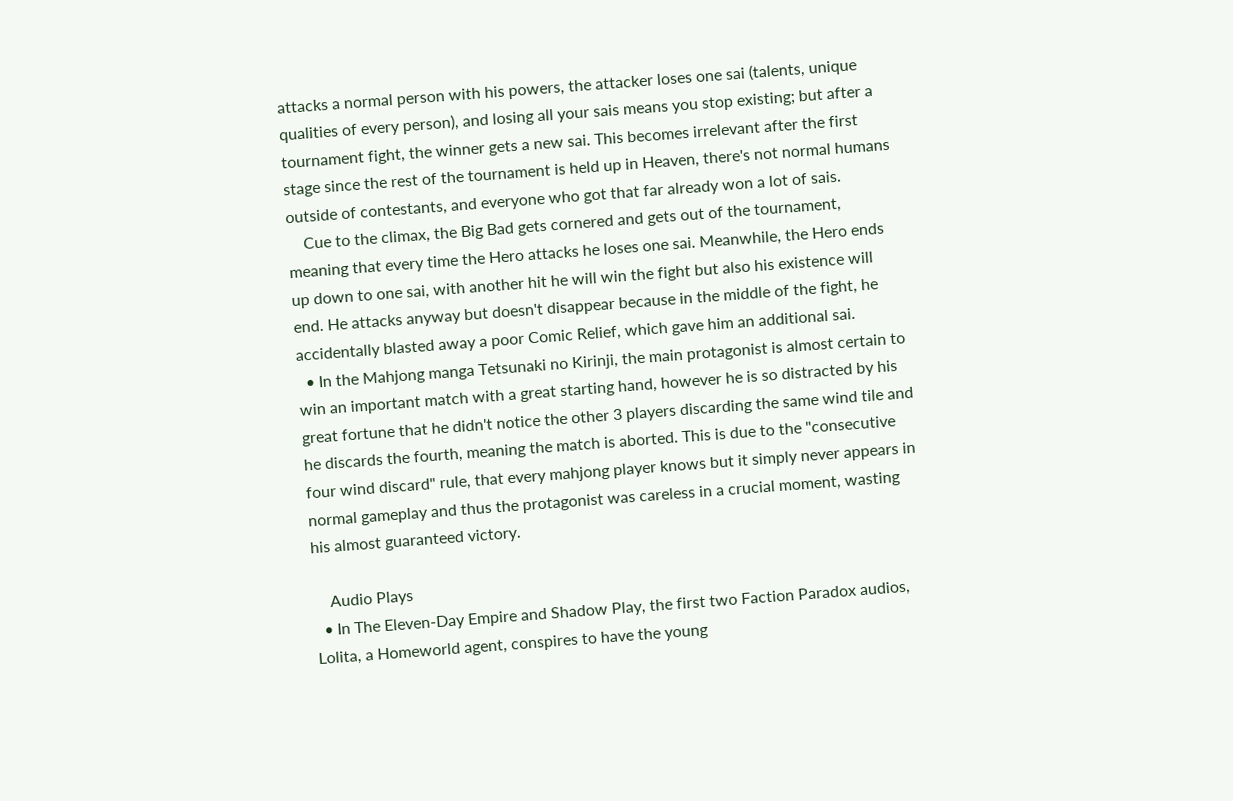attacks a normal person with his powers, the attacker loses one sai (talents, unique qualities of every person), and losing all your sais means you stop existing; but after a tournament fight, the winner gets a new sai. This becomes irrelevant after the first stage since the rest of the tournament is held up in Heaven, there's not normal humans outside of contestants, and everyone who got that far already won a lot of sais.
    Cue to the climax, the Big Bad gets cornered and gets out of the tournament, meaning that every time the Hero attacks he loses one sai. Meanwhile, the Hero ends up down to one sai, with another hit he will win the fight but also his existence will end. He attacks anyway but doesn't disappear because in the middle of the fight, he accidentally blasted away a poor Comic Relief, which gave him an additional sai.
  • In the Mahjong manga Tetsunaki no Kirinji, the main protagonist is almost certain to win an important match with a great starting hand, however he is so distracted by his great fortune that he didn't notice the other 3 players discarding the same wind tile and he discards the fourth, meaning the match is aborted. This is due to the "consecutive four wind discard" rule, that every mahjong player knows but it simply never appears in normal gameplay and thus the protagonist was careless in a crucial moment, wasting his almost guaranteed victory.

    Audio Plays
  • In The Eleven-Day Empire and Shadow Play, the first two Faction Paradox audios, Lolita, a Homeworld agent, conspires to have the young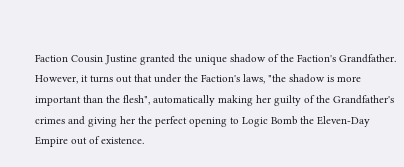Faction Cousin Justine granted the unique shadow of the Faction's Grandfather. However, it turns out that under the Faction's laws, "the shadow is more important than the flesh", automatically making her guilty of the Grandfather's crimes and giving her the perfect opening to Logic Bomb the Eleven-Day Empire out of existence.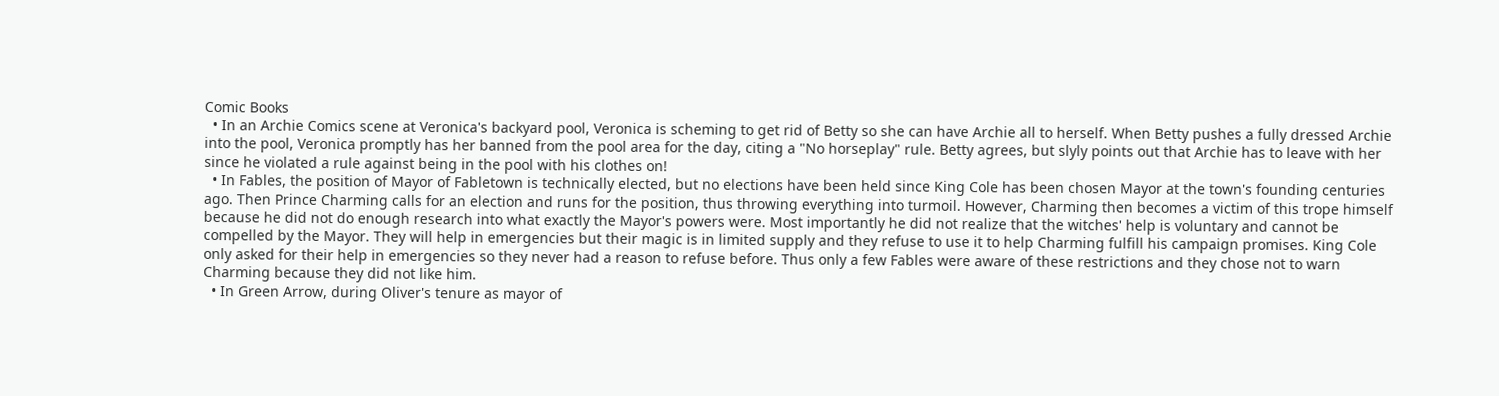Comic Books
  • In an Archie Comics scene at Veronica's backyard pool, Veronica is scheming to get rid of Betty so she can have Archie all to herself. When Betty pushes a fully dressed Archie into the pool, Veronica promptly has her banned from the pool area for the day, citing a "No horseplay" rule. Betty agrees, but slyly points out that Archie has to leave with her since he violated a rule against being in the pool with his clothes on!
  • In Fables, the position of Mayor of Fabletown is technically elected, but no elections have been held since King Cole has been chosen Mayor at the town's founding centuries ago. Then Prince Charming calls for an election and runs for the position, thus throwing everything into turmoil. However, Charming then becomes a victim of this trope himself because he did not do enough research into what exactly the Mayor's powers were. Most importantly he did not realize that the witches' help is voluntary and cannot be compelled by the Mayor. They will help in emergencies but their magic is in limited supply and they refuse to use it to help Charming fulfill his campaign promises. King Cole only asked for their help in emergencies so they never had a reason to refuse before. Thus only a few Fables were aware of these restrictions and they chose not to warn Charming because they did not like him.
  • In Green Arrow, during Oliver's tenure as mayor of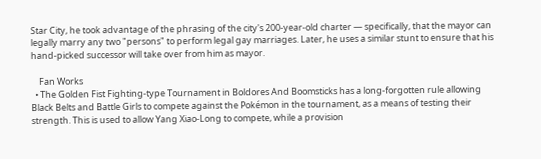Star City, he took advantage of the phrasing of the city's 200-year-old charter — specifically, that the mayor can legally marry any two "persons" to perform legal gay marriages. Later, he uses a similar stunt to ensure that his hand-picked successor will take over from him as mayor.

    Fan Works
  • The Golden Fist Fighting-type Tournament in Boldores And Boomsticks has a long-forgotten rule allowing Black Belts and Battle Girls to compete against the Pokémon in the tournament, as a means of testing their strength. This is used to allow Yang Xiao-Long to compete, while a provision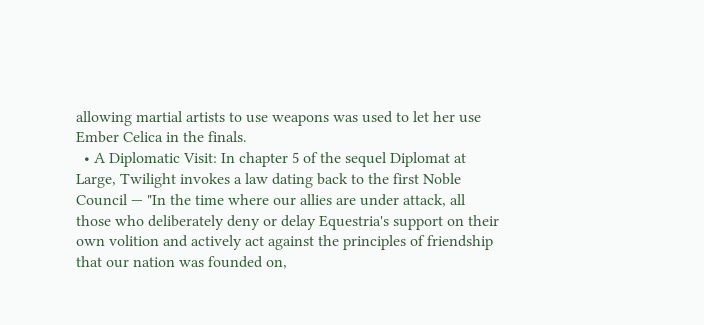allowing martial artists to use weapons was used to let her use Ember Celica in the finals.
  • A Diplomatic Visit: In chapter 5 of the sequel Diplomat at Large, Twilight invokes a law dating back to the first Noble Council — "In the time where our allies are under attack, all those who deliberately deny or delay Equestria's support on their own volition and actively act against the principles of friendship that our nation was founded on,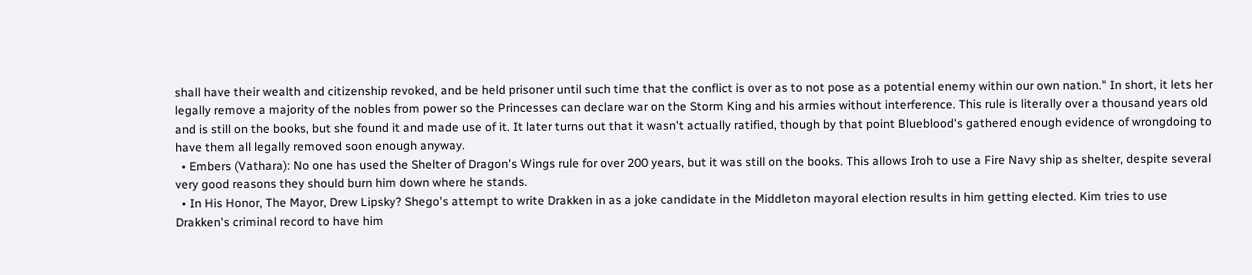shall have their wealth and citizenship revoked, and be held prisoner until such time that the conflict is over as to not pose as a potential enemy within our own nation." In short, it lets her legally remove a majority of the nobles from power so the Princesses can declare war on the Storm King and his armies without interference. This rule is literally over a thousand years old and is still on the books, but she found it and made use of it. It later turns out that it wasn't actually ratified, though by that point Blueblood's gathered enough evidence of wrongdoing to have them all legally removed soon enough anyway.
  • Embers (Vathara): No one has used the Shelter of Dragon's Wings rule for over 200 years, but it was still on the books. This allows Iroh to use a Fire Navy ship as shelter, despite several very good reasons they should burn him down where he stands.
  • In His Honor, The Mayor, Drew Lipsky? Shego's attempt to write Drakken in as a joke candidate in the Middleton mayoral election results in him getting elected. Kim tries to use Drakken's criminal record to have him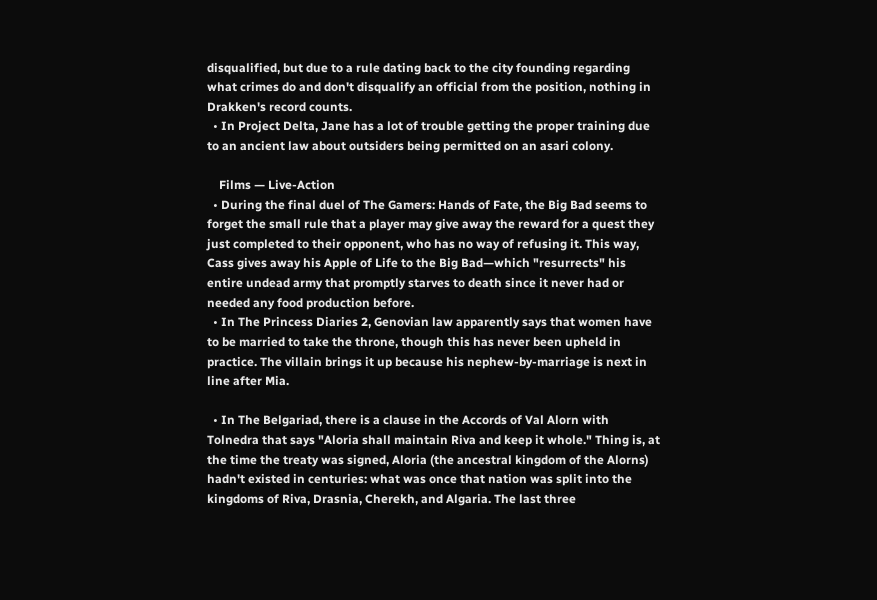disqualified, but due to a rule dating back to the city founding regarding what crimes do and don't disqualify an official from the position, nothing in Drakken's record counts.
  • In Project Delta, Jane has a lot of trouble getting the proper training due to an ancient law about outsiders being permitted on an asari colony.

    Films — Live-Action
  • During the final duel of The Gamers: Hands of Fate, the Big Bad seems to forget the small rule that a player may give away the reward for a quest they just completed to their opponent, who has no way of refusing it. This way, Cass gives away his Apple of Life to the Big Bad—which "resurrects" his entire undead army that promptly starves to death since it never had or needed any food production before.
  • In The Princess Diaries 2, Genovian law apparently says that women have to be married to take the throne, though this has never been upheld in practice. The villain brings it up because his nephew-by-marriage is next in line after Mia.

  • In The Belgariad, there is a clause in the Accords of Val Alorn with Tolnedra that says "Aloria shall maintain Riva and keep it whole." Thing is, at the time the treaty was signed, Aloria (the ancestral kingdom of the Alorns) hadn't existed in centuries: what was once that nation was split into the kingdoms of Riva, Drasnia, Cherekh, and Algaria. The last three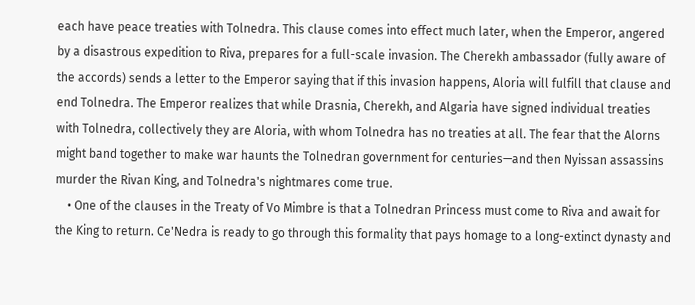each have peace treaties with Tolnedra. This clause comes into effect much later, when the Emperor, angered by a disastrous expedition to Riva, prepares for a full-scale invasion. The Cherekh ambassador (fully aware of the accords) sends a letter to the Emperor saying that if this invasion happens, Aloria will fulfill that clause and end Tolnedra. The Emperor realizes that while Drasnia, Cherekh, and Algaria have signed individual treaties with Tolnedra, collectively they are Aloria, with whom Tolnedra has no treaties at all. The fear that the Alorns might band together to make war haunts the Tolnedran government for centuries—and then Nyissan assassins murder the Rivan King, and Tolnedra's nightmares come true.
    • One of the clauses in the Treaty of Vo Mimbre is that a Tolnedran Princess must come to Riva and await for the King to return. Ce'Nedra is ready to go through this formality that pays homage to a long-extinct dynasty and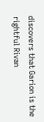discovers that Garion is the rightful Rivan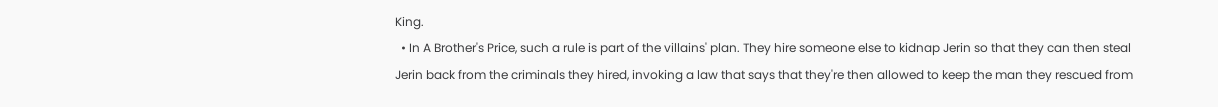King.
  • In A Brother's Price, such a rule is part of the villains' plan. They hire someone else to kidnap Jerin so that they can then steal Jerin back from the criminals they hired, invoking a law that says that they're then allowed to keep the man they rescued from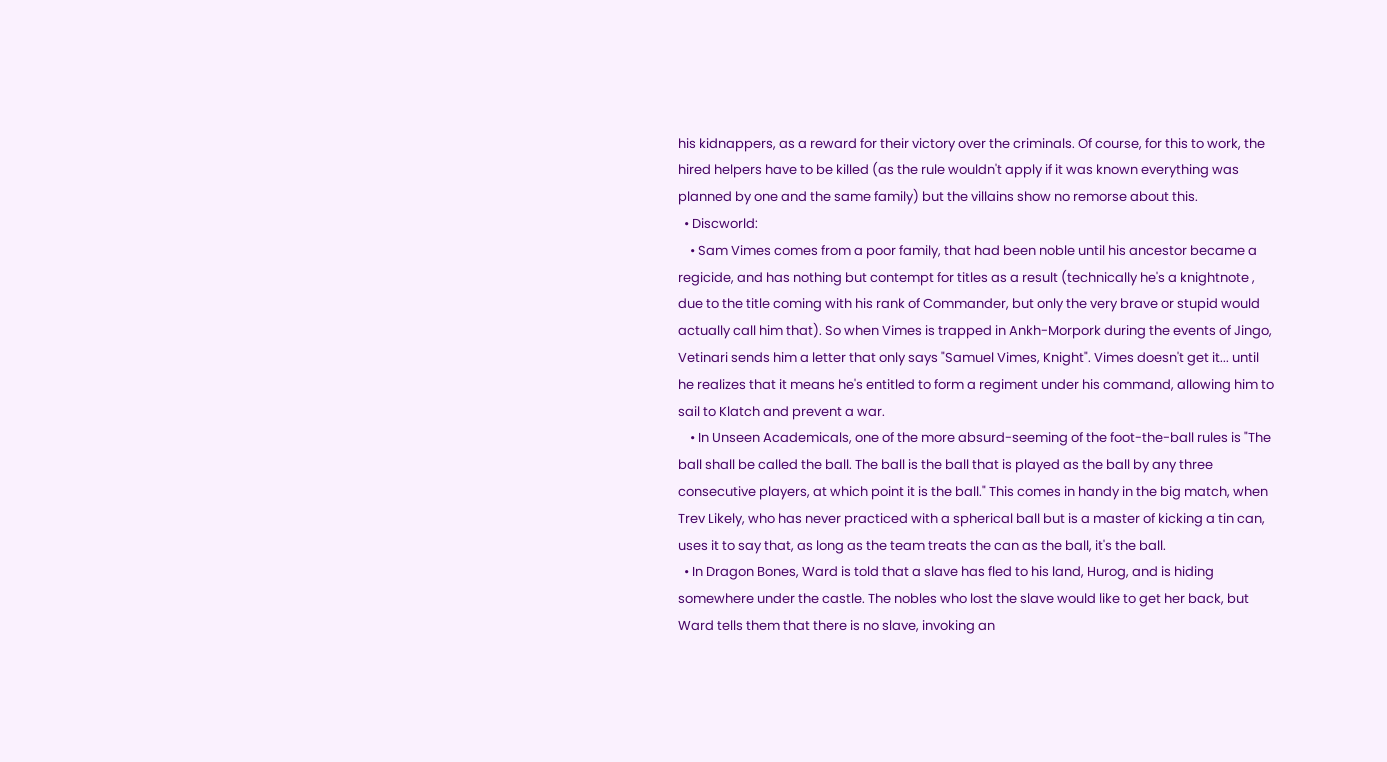his kidnappers, as a reward for their victory over the criminals. Of course, for this to work, the hired helpers have to be killed (as the rule wouldn't apply if it was known everything was planned by one and the same family) but the villains show no remorse about this.
  • Discworld:
    • Sam Vimes comes from a poor family, that had been noble until his ancestor became a regicide, and has nothing but contempt for titles as a result (technically he's a knightnote , due to the title coming with his rank of Commander, but only the very brave or stupid would actually call him that). So when Vimes is trapped in Ankh-Morpork during the events of Jingo, Vetinari sends him a letter that only says "Samuel Vimes, Knight". Vimes doesn't get it... until he realizes that it means he's entitled to form a regiment under his command, allowing him to sail to Klatch and prevent a war.
    • In Unseen Academicals, one of the more absurd-seeming of the foot-the-ball rules is "The ball shall be called the ball. The ball is the ball that is played as the ball by any three consecutive players, at which point it is the ball." This comes in handy in the big match, when Trev Likely, who has never practiced with a spherical ball but is a master of kicking a tin can, uses it to say that, as long as the team treats the can as the ball, it's the ball.
  • In Dragon Bones, Ward is told that a slave has fled to his land, Hurog, and is hiding somewhere under the castle. The nobles who lost the slave would like to get her back, but Ward tells them that there is no slave, invoking an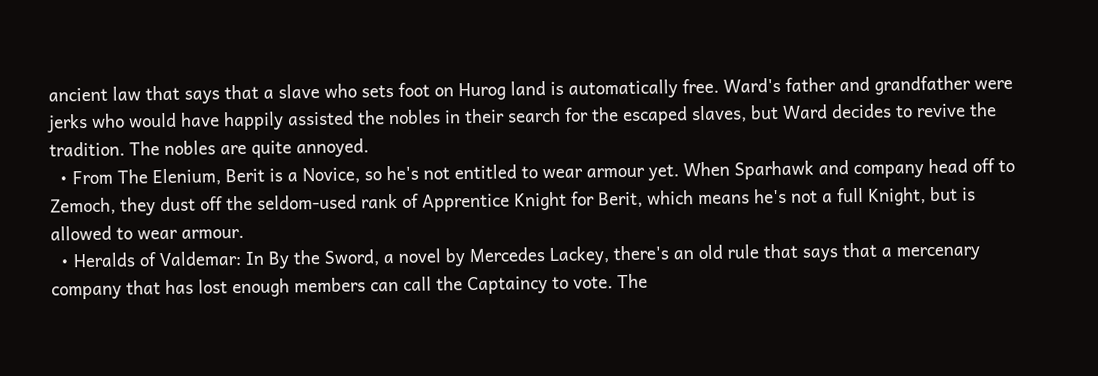ancient law that says that a slave who sets foot on Hurog land is automatically free. Ward's father and grandfather were jerks who would have happily assisted the nobles in their search for the escaped slaves, but Ward decides to revive the tradition. The nobles are quite annoyed.
  • From The Elenium, Berit is a Novice, so he's not entitled to wear armour yet. When Sparhawk and company head off to Zemoch, they dust off the seldom-used rank of Apprentice Knight for Berit, which means he's not a full Knight, but is allowed to wear armour.
  • Heralds of Valdemar: In By the Sword, a novel by Mercedes Lackey, there's an old rule that says that a mercenary company that has lost enough members can call the Captaincy to vote. The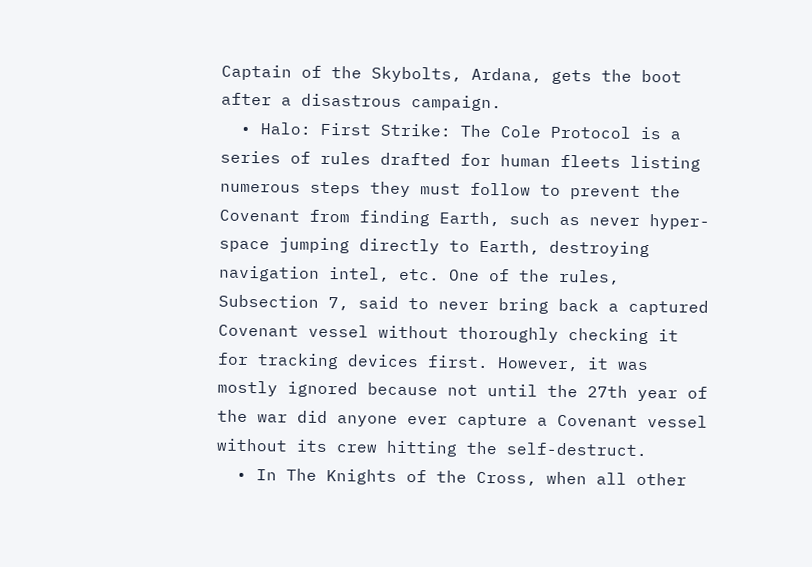Captain of the Skybolts, Ardana, gets the boot after a disastrous campaign.
  • Halo: First Strike: The Cole Protocol is a series of rules drafted for human fleets listing numerous steps they must follow to prevent the Covenant from finding Earth, such as never hyper-space jumping directly to Earth, destroying navigation intel, etc. One of the rules, Subsection 7, said to never bring back a captured Covenant vessel without thoroughly checking it for tracking devices first. However, it was mostly ignored because not until the 27th year of the war did anyone ever capture a Covenant vessel without its crew hitting the self-destruct.
  • In The Knights of the Cross, when all other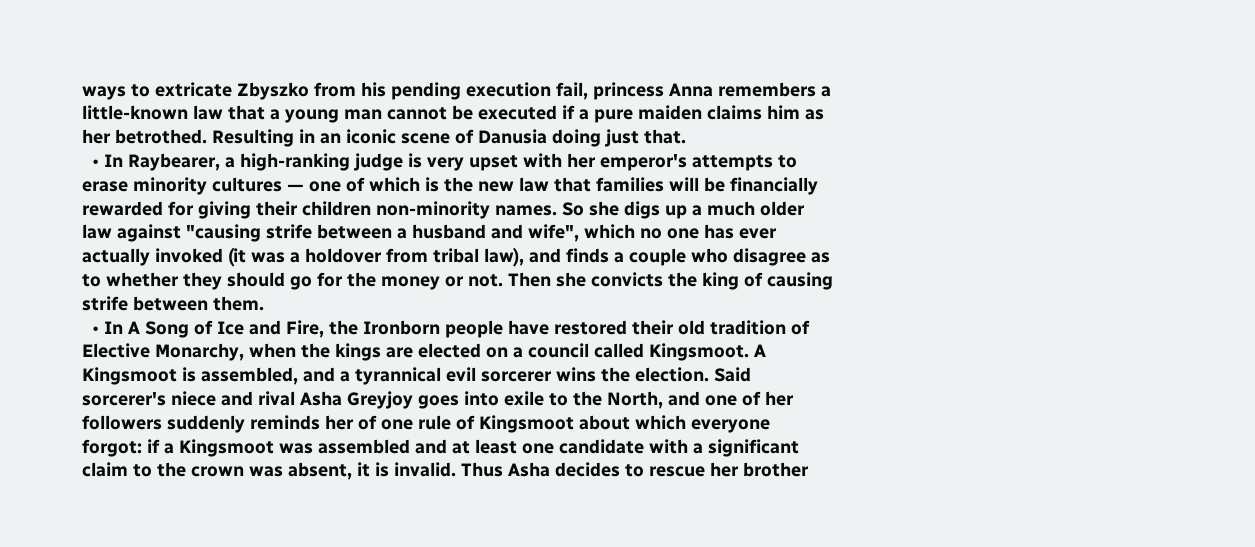ways to extricate Zbyszko from his pending execution fail, princess Anna remembers a little-known law that a young man cannot be executed if a pure maiden claims him as her betrothed. Resulting in an iconic scene of Danusia doing just that.
  • In Raybearer, a high-ranking judge is very upset with her emperor's attempts to erase minority cultures — one of which is the new law that families will be financially rewarded for giving their children non-minority names. So she digs up a much older law against "causing strife between a husband and wife", which no one has ever actually invoked (it was a holdover from tribal law), and finds a couple who disagree as to whether they should go for the money or not. Then she convicts the king of causing strife between them.
  • In A Song of Ice and Fire, the Ironborn people have restored their old tradition of Elective Monarchy, when the kings are elected on a council called Kingsmoot. A Kingsmoot is assembled, and a tyrannical evil sorcerer wins the election. Said sorcerer's niece and rival Asha Greyjoy goes into exile to the North, and one of her followers suddenly reminds her of one rule of Kingsmoot about which everyone forgot: if a Kingsmoot was assembled and at least one candidate with a significant claim to the crown was absent, it is invalid. Thus Asha decides to rescue her brother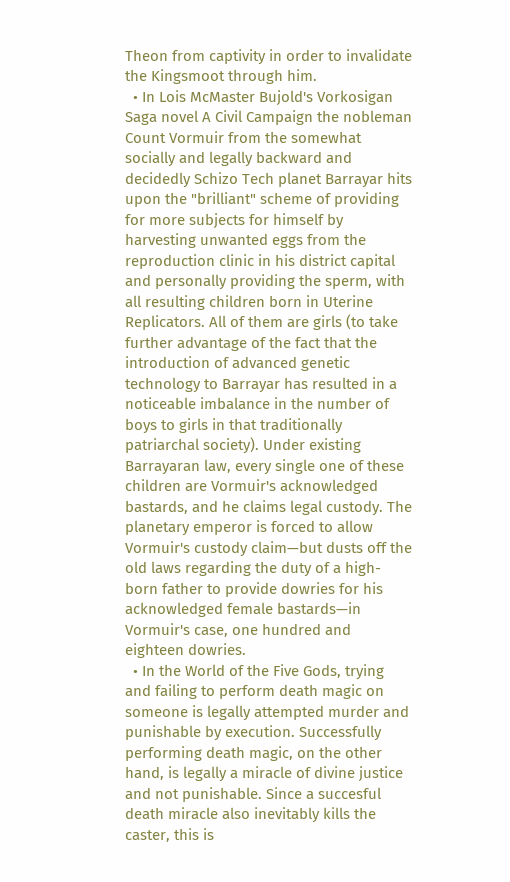Theon from captivity in order to invalidate the Kingsmoot through him.
  • In Lois McMaster Bujold's Vorkosigan Saga novel A Civil Campaign the nobleman Count Vormuir from the somewhat socially and legally backward and decidedly Schizo Tech planet Barrayar hits upon the "brilliant" scheme of providing for more subjects for himself by harvesting unwanted eggs from the reproduction clinic in his district capital and personally providing the sperm, with all resulting children born in Uterine Replicators. All of them are girls (to take further advantage of the fact that the introduction of advanced genetic technology to Barrayar has resulted in a noticeable imbalance in the number of boys to girls in that traditionally patriarchal society). Under existing Barrayaran law, every single one of these children are Vormuir's acknowledged bastards, and he claims legal custody. The planetary emperor is forced to allow Vormuir's custody claim—but dusts off the old laws regarding the duty of a high-born father to provide dowries for his acknowledged female bastards—in Vormuir's case, one hundred and eighteen dowries.
  • In the World of the Five Gods, trying and failing to perform death magic on someone is legally attempted murder and punishable by execution. Successfully performing death magic, on the other hand, is legally a miracle of divine justice and not punishable. Since a succesful death miracle also inevitably kills the caster, this is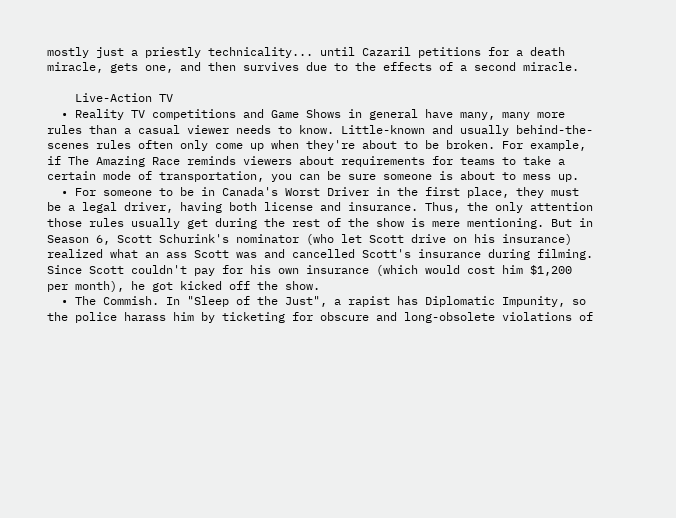mostly just a priestly technicality... until Cazaril petitions for a death miracle, gets one, and then survives due to the effects of a second miracle.

    Live-Action TV
  • Reality TV competitions and Game Shows in general have many, many more rules than a casual viewer needs to know. Little-known and usually behind-the-scenes rules often only come up when they're about to be broken. For example, if The Amazing Race reminds viewers about requirements for teams to take a certain mode of transportation, you can be sure someone is about to mess up.
  • For someone to be in Canada's Worst Driver in the first place, they must be a legal driver, having both license and insurance. Thus, the only attention those rules usually get during the rest of the show is mere mentioning. But in Season 6, Scott Schurink's nominator (who let Scott drive on his insurance) realized what an ass Scott was and cancelled Scott's insurance during filming. Since Scott couldn't pay for his own insurance (which would cost him $1,200 per month), he got kicked off the show.
  • The Commish. In "Sleep of the Just", a rapist has Diplomatic Impunity, so the police harass him by ticketing for obscure and long-obsolete violations of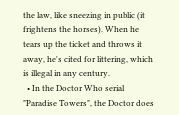the law, like sneezing in public (it frightens the horses). When he tears up the ticket and throws it away, he's cited for littering, which is illegal in any century.
  • In the Doctor Who serial "Paradise Towers", the Doctor does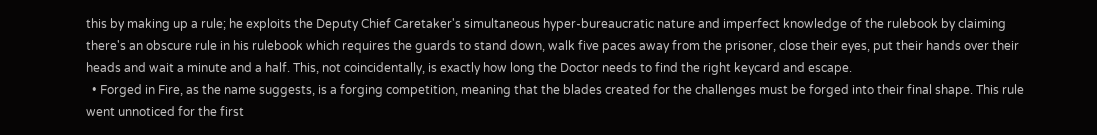this by making up a rule; he exploits the Deputy Chief Caretaker's simultaneous hyper-bureaucratic nature and imperfect knowledge of the rulebook by claiming there's an obscure rule in his rulebook which requires the guards to stand down, walk five paces away from the prisoner, close their eyes, put their hands over their heads and wait a minute and a half. This, not coincidentally, is exactly how long the Doctor needs to find the right keycard and escape.
  • Forged in Fire, as the name suggests, is a forging competition, meaning that the blades created for the challenges must be forged into their final shape. This rule went unnoticed for the first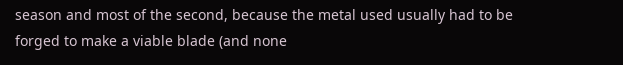season and most of the second, because the metal used usually had to be forged to make a viable blade (and none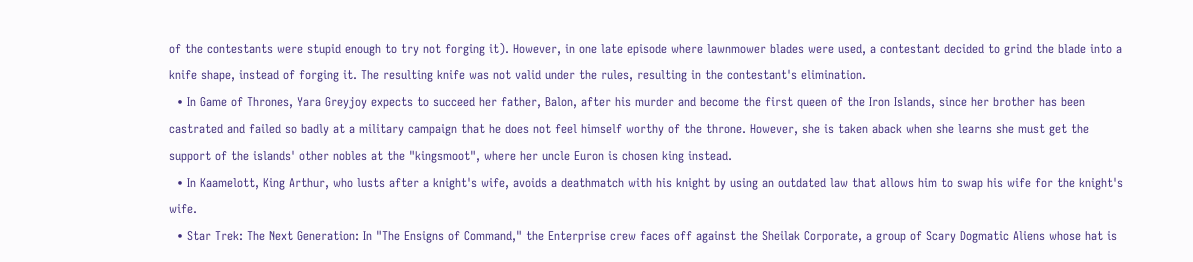of the contestants were stupid enough to try not forging it). However, in one late episode where lawnmower blades were used, a contestant decided to grind the blade into a knife shape, instead of forging it. The resulting knife was not valid under the rules, resulting in the contestant's elimination.
  • In Game of Thrones, Yara Greyjoy expects to succeed her father, Balon, after his murder and become the first queen of the Iron Islands, since her brother has been castrated and failed so badly at a military campaign that he does not feel himself worthy of the throne. However, she is taken aback when she learns she must get the support of the islands' other nobles at the "kingsmoot", where her uncle Euron is chosen king instead.
  • In Kaamelott, King Arthur, who lusts after a knight's wife, avoids a deathmatch with his knight by using an outdated law that allows him to swap his wife for the knight's wife.
  • Star Trek: The Next Generation: In "The Ensigns of Command," the Enterprise crew faces off against the Sheilak Corporate, a group of Scary Dogmatic Aliens whose hat is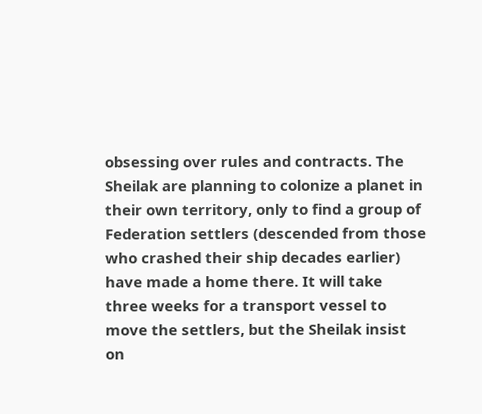obsessing over rules and contracts. The Sheilak are planning to colonize a planet in their own territory, only to find a group of Federation settlers (descended from those who crashed their ship decades earlier) have made a home there. It will take three weeks for a transport vessel to move the settlers, but the Sheilak insist on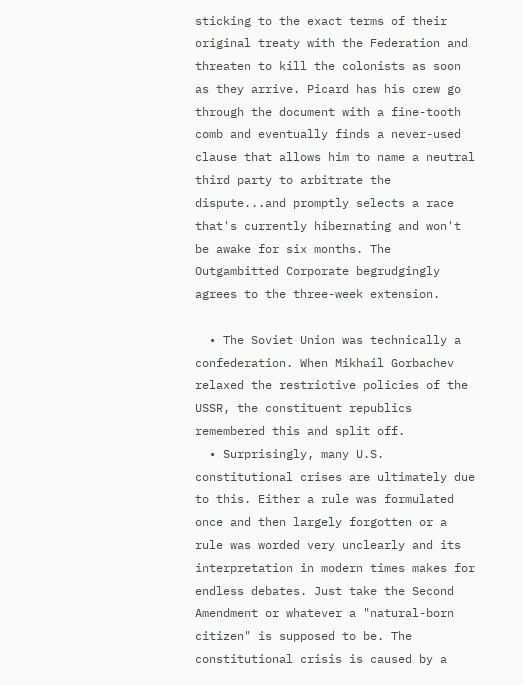sticking to the exact terms of their original treaty with the Federation and threaten to kill the colonists as soon as they arrive. Picard has his crew go through the document with a fine-tooth comb and eventually finds a never-used clause that allows him to name a neutral third party to arbitrate the dispute...and promptly selects a race that's currently hibernating and won't be awake for six months. The Outgambitted Corporate begrudgingly agrees to the three-week extension.

  • The Soviet Union was technically a confederation. When Mikhail Gorbachev relaxed the restrictive policies of the USSR, the constituent republics remembered this and split off.
  • Surprisingly, many U.S. constitutional crises are ultimately due to this. Either a rule was formulated once and then largely forgotten or a rule was worded very unclearly and its interpretation in modern times makes for endless debates. Just take the Second Amendment or whatever a "natural-born citizen" is supposed to be. The constitutional crisis is caused by a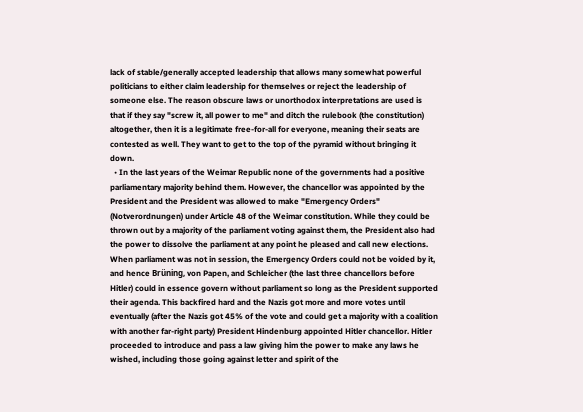lack of stable/generally accepted leadership that allows many somewhat powerful politicians to either claim leadership for themselves or reject the leadership of someone else. The reason obscure laws or unorthodox interpretations are used is that if they say "screw it, all power to me" and ditch the rulebook (the constitution) altogether, then it is a legitimate free-for-all for everyone, meaning their seats are contested as well. They want to get to the top of the pyramid without bringing it down.
  • In the last years of the Weimar Republic none of the governments had a positive parliamentary majority behind them. However, the chancellor was appointed by the President and the President was allowed to make "Emergency Orders" (Notverordnungen) under Article 48 of the Weimar constitution. While they could be thrown out by a majority of the parliament voting against them, the President also had the power to dissolve the parliament at any point he pleased and call new elections. When parliament was not in session, the Emergency Orders could not be voided by it, and hence Brüning, von Papen, and Schleicher (the last three chancellors before Hitler) could in essence govern without parliament so long as the President supported their agenda. This backfired hard and the Nazis got more and more votes until eventually (after the Nazis got 45% of the vote and could get a majority with a coalition with another far-right party) President Hindenburg appointed Hitler chancellor. Hitler proceeded to introduce and pass a law giving him the power to make any laws he wished, including those going against letter and spirit of the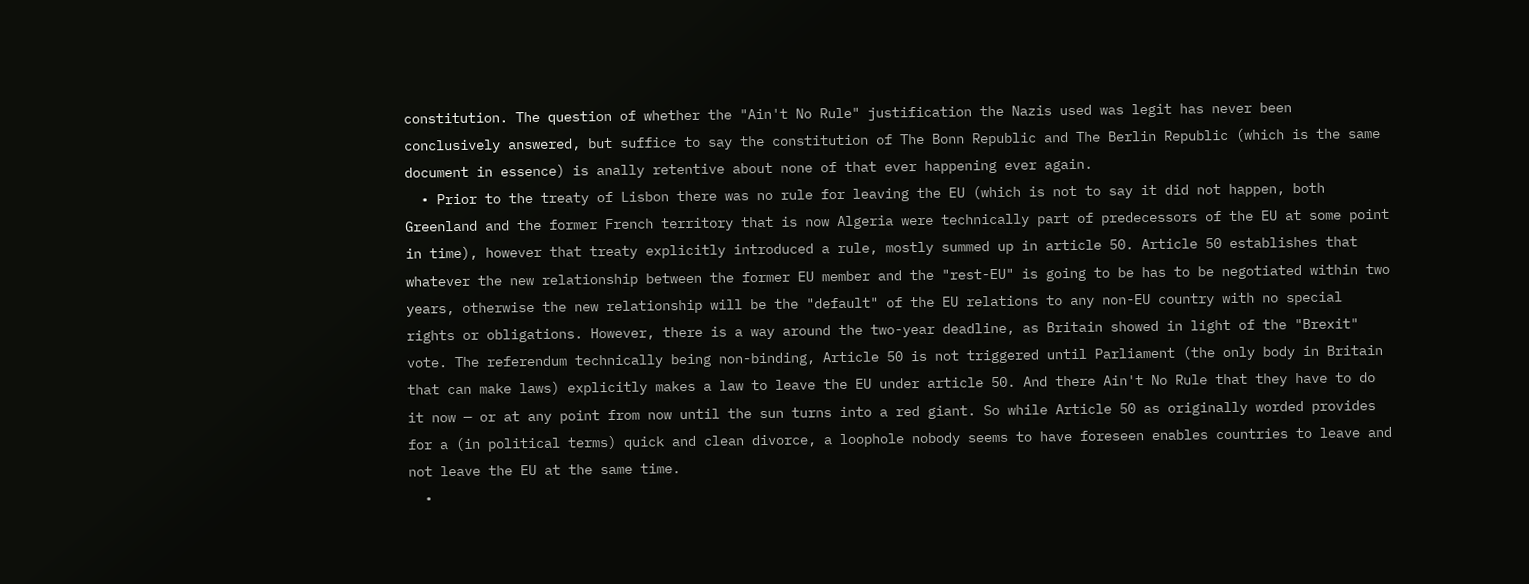constitution. The question of whether the "Ain't No Rule" justification the Nazis used was legit has never been conclusively answered, but suffice to say the constitution of The Bonn Republic and The Berlin Republic (which is the same document in essence) is anally retentive about none of that ever happening ever again.
  • Prior to the treaty of Lisbon there was no rule for leaving the EU (which is not to say it did not happen, both Greenland and the former French territory that is now Algeria were technically part of predecessors of the EU at some point in time), however that treaty explicitly introduced a rule, mostly summed up in article 50. Article 50 establishes that whatever the new relationship between the former EU member and the "rest-EU" is going to be has to be negotiated within two years, otherwise the new relationship will be the "default" of the EU relations to any non-EU country with no special rights or obligations. However, there is a way around the two-year deadline, as Britain showed in light of the "Brexit" vote. The referendum technically being non-binding, Article 50 is not triggered until Parliament (the only body in Britain that can make laws) explicitly makes a law to leave the EU under article 50. And there Ain't No Rule that they have to do it now — or at any point from now until the sun turns into a red giant. So while Article 50 as originally worded provides for a (in political terms) quick and clean divorce, a loophole nobody seems to have foreseen enables countries to leave and not leave the EU at the same time.
  •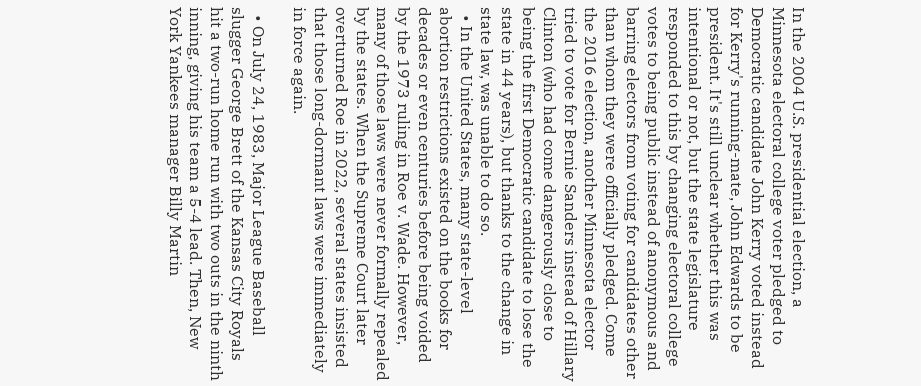In the 2004 U.S. presidential election, a Minnesota electoral college voter pledged to Democratic candidate John Kerry voted instead for Kerry's running-mate, John Edwards to be president. It's still unclear whether this was intentional or not, but the state legislature responded to this by changing electoral college votes to being public instead of anonymous and barring electors from voting for candidates other than whom they were officially pledged. Come the 2016 election, another Minnesota elector tried to vote for Bernie Sanders instead of Hillary Clinton (who had come dangerously close to being the first Democratic candidate to lose the state in 44 years), but thanks to the change in state law, was unable to do so.
  • In the United States, many state-level abortion restrictions existed on the books for decades or even centuries before being voided by the 1973 ruling in Roe v. Wade. However, many of those laws were never formally repealed by the states. When the Supreme Court later overturned Roe in 2022, several states insisted that those long-dormant laws were immediately in force again.

  • On July 24, 1983, Major League Baseball slugger George Brett of the Kansas City Royals hit a two-run home run with two outs in the ninth inning, giving his team a 5-4 lead. Then, New York Yankees manager Billy Martin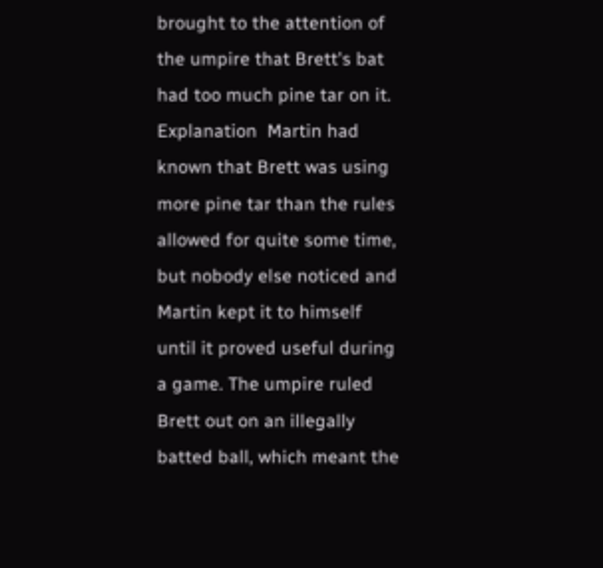brought to the attention of the umpire that Brett's bat had too much pine tar on it. Explanation  Martin had known that Brett was using more pine tar than the rules allowed for quite some time, but nobody else noticed and Martin kept it to himself until it proved useful during a game. The umpire ruled Brett out on an illegally batted ball, which meant the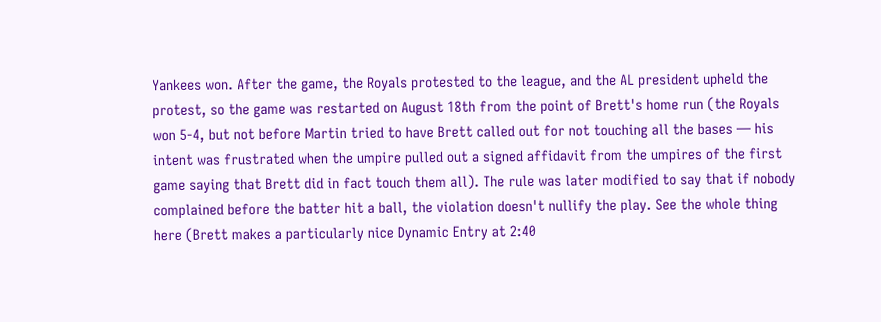Yankees won. After the game, the Royals protested to the league, and the AL president upheld the protest, so the game was restarted on August 18th from the point of Brett's home run (the Royals won 5-4, but not before Martin tried to have Brett called out for not touching all the bases — his intent was frustrated when the umpire pulled out a signed affidavit from the umpires of the first game saying that Brett did in fact touch them all). The rule was later modified to say that if nobody complained before the batter hit a ball, the violation doesn't nullify the play. See the whole thing here (Brett makes a particularly nice Dynamic Entry at 2:40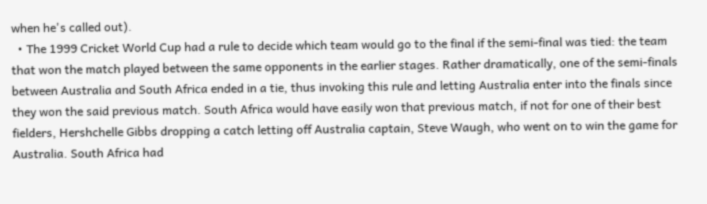when he's called out).
  • The 1999 Cricket World Cup had a rule to decide which team would go to the final if the semi-final was tied: the team that won the match played between the same opponents in the earlier stages. Rather dramatically, one of the semi-finals between Australia and South Africa ended in a tie, thus invoking this rule and letting Australia enter into the finals since they won the said previous match. South Africa would have easily won that previous match, if not for one of their best fielders, Hershchelle Gibbs dropping a catch letting off Australia captain, Steve Waugh, who went on to win the game for Australia. South Africa had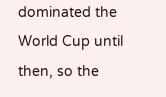dominated the World Cup until then, so the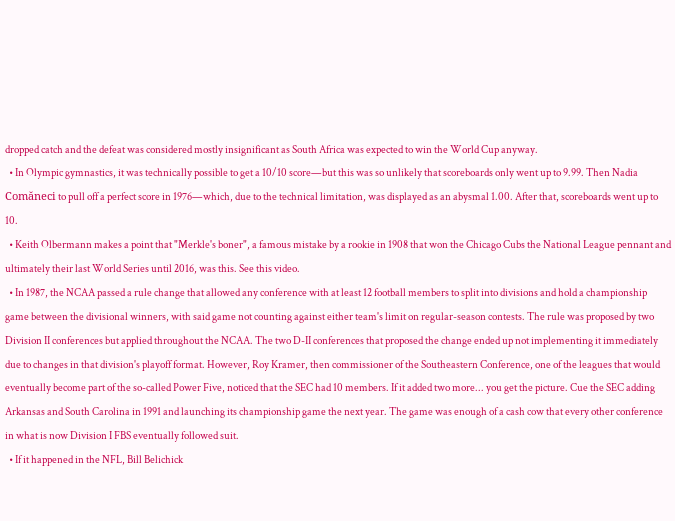dropped catch and the defeat was considered mostly insignificant as South Africa was expected to win the World Cup anyway.
  • In Olympic gymnastics, it was technically possible to get a 10/10 score—but this was so unlikely that scoreboards only went up to 9.99. Then Nadia Comăneci to pull off a perfect score in 1976—which, due to the technical limitation, was displayed as an abysmal 1.00. After that, scoreboards went up to 10.
  • Keith Olbermann makes a point that "Merkle's boner", a famous mistake by a rookie in 1908 that won the Chicago Cubs the National League pennant and ultimately their last World Series until 2016, was this. See this video.
  • In 1987, the NCAA passed a rule change that allowed any conference with at least 12 football members to split into divisions and hold a championship game between the divisional winners, with said game not counting against either team's limit on regular-season contests. The rule was proposed by two Division II conferences but applied throughout the NCAA. The two D-II conferences that proposed the change ended up not implementing it immediately due to changes in that division's playoff format. However, Roy Kramer, then commissioner of the Southeastern Conference, one of the leagues that would eventually become part of the so-called Power Five, noticed that the SEC had 10 members. If it added two more... you get the picture. Cue the SEC adding Arkansas and South Carolina in 1991 and launching its championship game the next year. The game was enough of a cash cow that every other conference in what is now Division I FBS eventually followed suit.
  • If it happened in the NFL, Bill Belichick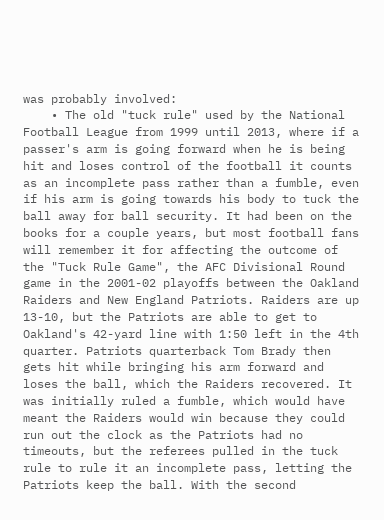was probably involved:
    • The old "tuck rule" used by the National Football League from 1999 until 2013, where if a passer's arm is going forward when he is being hit and loses control of the football it counts as an incomplete pass rather than a fumble, even if his arm is going towards his body to tuck the ball away for ball security. It had been on the books for a couple years, but most football fans will remember it for affecting the outcome of the "Tuck Rule Game", the AFC Divisional Round game in the 2001-02 playoffs between the Oakland Raiders and New England Patriots. Raiders are up 13-10, but the Patriots are able to get to Oakland's 42-yard line with 1:50 left in the 4th quarter. Patriots quarterback Tom Brady then gets hit while bringing his arm forward and loses the ball, which the Raiders recovered. It was initially ruled a fumble, which would have meant the Raiders would win because they could run out the clock as the Patriots had no timeouts, but the referees pulled in the tuck rule to rule it an incomplete pass, letting the Patriots keep the ball. With the second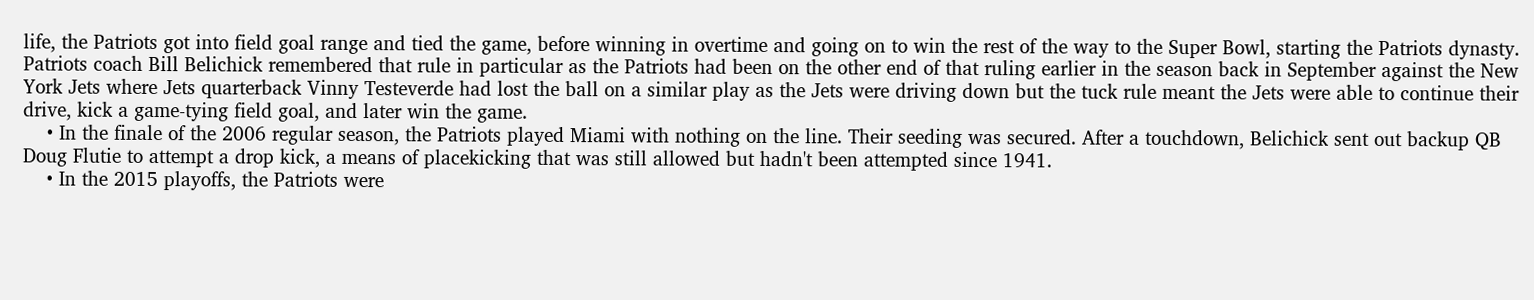life, the Patriots got into field goal range and tied the game, before winning in overtime and going on to win the rest of the way to the Super Bowl, starting the Patriots dynasty. Patriots coach Bill Belichick remembered that rule in particular as the Patriots had been on the other end of that ruling earlier in the season back in September against the New York Jets where Jets quarterback Vinny Testeverde had lost the ball on a similar play as the Jets were driving down but the tuck rule meant the Jets were able to continue their drive, kick a game-tying field goal, and later win the game.
    • In the finale of the 2006 regular season, the Patriots played Miami with nothing on the line. Their seeding was secured. After a touchdown, Belichick sent out backup QB Doug Flutie to attempt a drop kick, a means of placekicking that was still allowed but hadn't been attempted since 1941.
    • In the 2015 playoffs, the Patriots were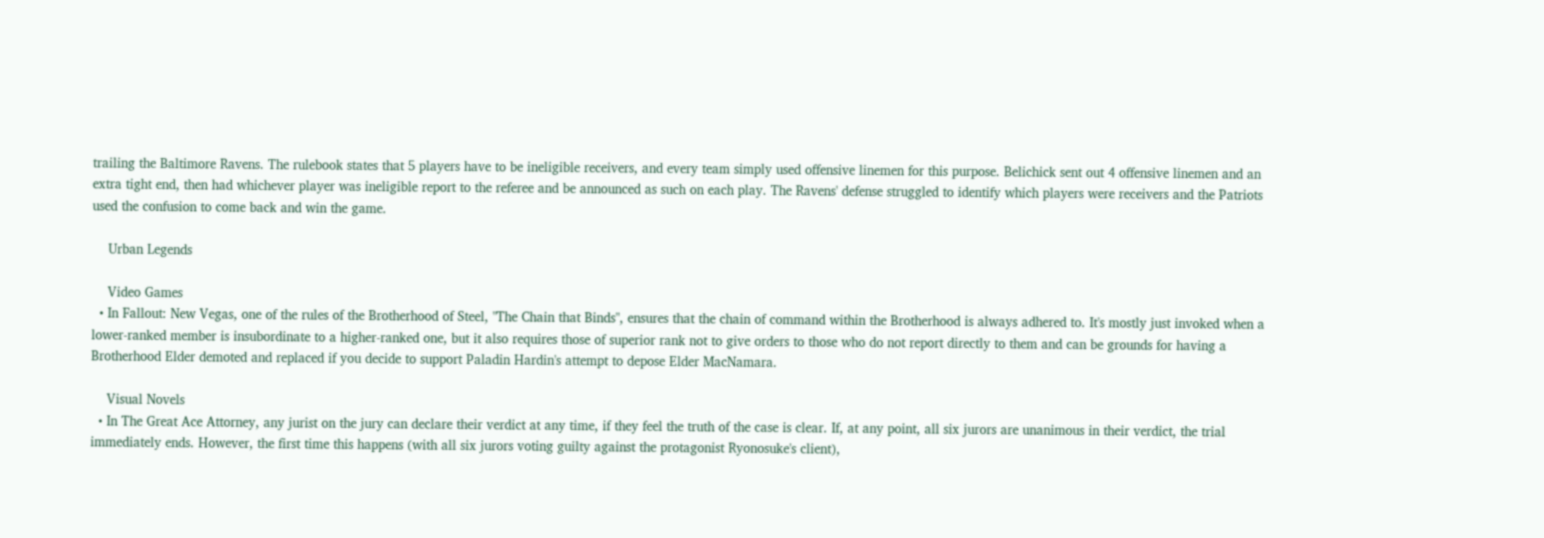trailing the Baltimore Ravens. The rulebook states that 5 players have to be ineligible receivers, and every team simply used offensive linemen for this purpose. Belichick sent out 4 offensive linemen and an extra tight end, then had whichever player was ineligible report to the referee and be announced as such on each play. The Ravens' defense struggled to identify which players were receivers and the Patriots used the confusion to come back and win the game.

    Urban Legends

    Video Games
  • In Fallout: New Vegas, one of the rules of the Brotherhood of Steel, "The Chain that Binds", ensures that the chain of command within the Brotherhood is always adhered to. It's mostly just invoked when a lower-ranked member is insubordinate to a higher-ranked one, but it also requires those of superior rank not to give orders to those who do not report directly to them and can be grounds for having a Brotherhood Elder demoted and replaced if you decide to support Paladin Hardin's attempt to depose Elder MacNamara.

    Visual Novels
  • In The Great Ace Attorney, any jurist on the jury can declare their verdict at any time, if they feel the truth of the case is clear. If, at any point, all six jurors are unanimous in their verdict, the trial immediately ends. However, the first time this happens (with all six jurors voting guilty against the protagonist Ryonosuke's client),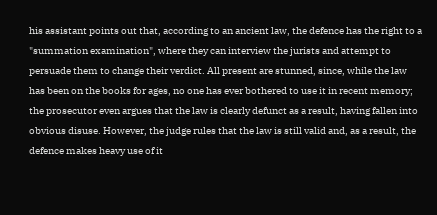his assistant points out that, according to an ancient law, the defence has the right to a "summation examination", where they can interview the jurists and attempt to persuade them to change their verdict. All present are stunned, since, while the law has been on the books for ages, no one has ever bothered to use it in recent memory; the prosecutor even argues that the law is clearly defunct as a result, having fallen into obvious disuse. However, the judge rules that the law is still valid and, as a result, the defence makes heavy use of it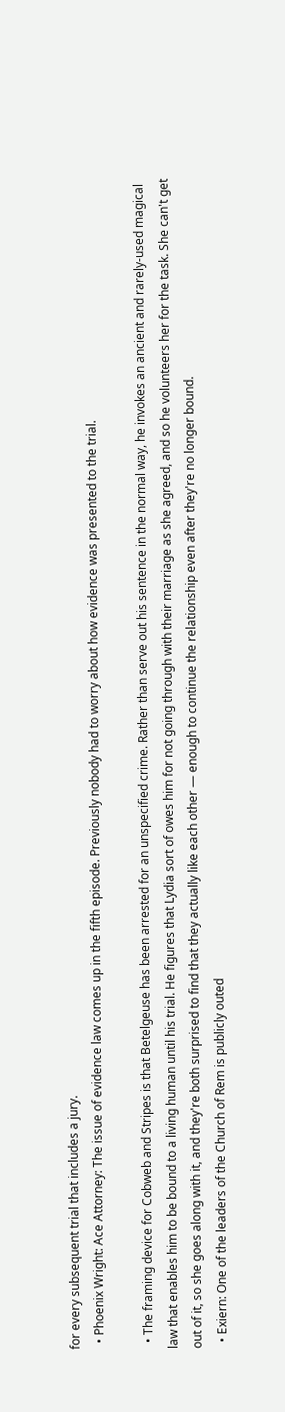for every subsequent trial that includes a jury.
  • Phoenix Wright: Ace Attorney: The issue of evidence law comes up in the fifth episode. Previously nobody had to worry about how evidence was presented to the trial.

  • The framing device for Cobweb and Stripes is that Betelgeuse has been arrested for an unspecified crime. Rather than serve out his sentence in the normal way, he invokes an ancient and rarely-used magical law that enables him to be bound to a living human until his trial. He figures that Lydia sort of owes him for not going through with their marriage as she agreed, and so he volunteers her for the task. She can't get out of it, so she goes along with it, and they're both surprised to find that they actually like each other — enough to continue the relationship even after they're no longer bound.
  • Exiern: One of the leaders of the Church of Rem is publicly outed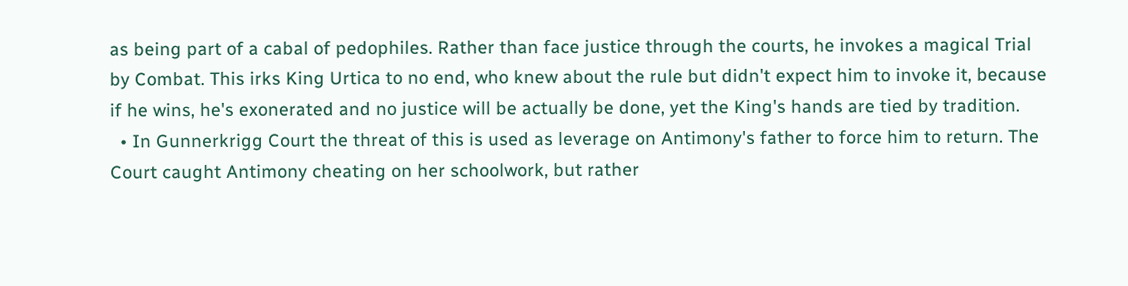as being part of a cabal of pedophiles. Rather than face justice through the courts, he invokes a magical Trial by Combat. This irks King Urtica to no end, who knew about the rule but didn't expect him to invoke it, because if he wins, he's exonerated and no justice will be actually be done, yet the King's hands are tied by tradition.
  • In Gunnerkrigg Court the threat of this is used as leverage on Antimony's father to force him to return. The Court caught Antimony cheating on her schoolwork, but rather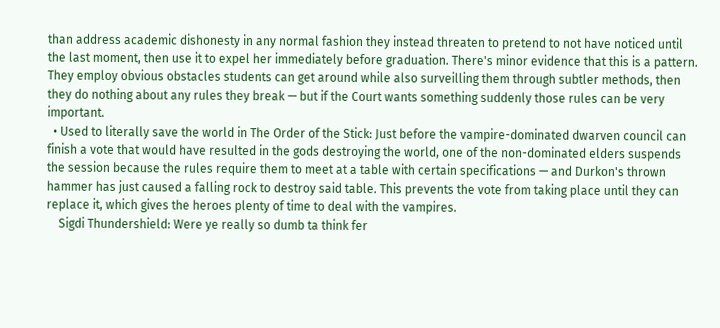than address academic dishonesty in any normal fashion they instead threaten to pretend to not have noticed until the last moment, then use it to expel her immediately before graduation. There's minor evidence that this is a pattern. They employ obvious obstacles students can get around while also surveilling them through subtler methods, then they do nothing about any rules they break — but if the Court wants something suddenly those rules can be very important.
  • Used to literally save the world in The Order of the Stick: Just before the vampire-dominated dwarven council can finish a vote that would have resulted in the gods destroying the world, one of the non-dominated elders suspends the session because the rules require them to meet at a table with certain specifications — and Durkon's thrown hammer has just caused a falling rock to destroy said table. This prevents the vote from taking place until they can replace it, which gives the heroes plenty of time to deal with the vampires.
    Sigdi Thundershield: Were ye really so dumb ta think fer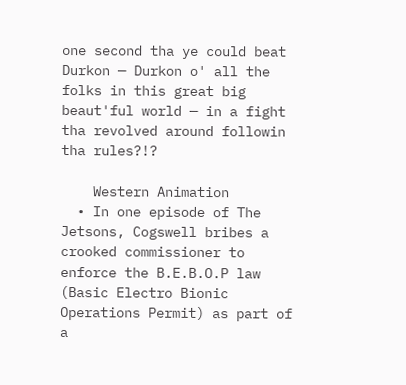one second tha ye could beat Durkon — Durkon o' all the folks in this great big beaut'ful world — in a fight tha revolved around followin tha rules?!?

    Western Animation
  • In one episode of The Jetsons, Cogswell bribes a crooked commissioner to enforce the B.E.B.O.P law (Basic Electro Bionic Operations Permit) as part of a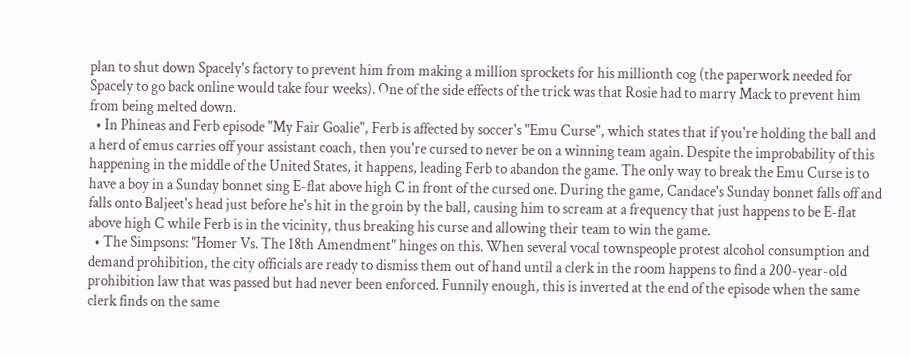plan to shut down Spacely's factory to prevent him from making a million sprockets for his millionth cog (the paperwork needed for Spacely to go back online would take four weeks). One of the side effects of the trick was that Rosie had to marry Mack to prevent him from being melted down.
  • In Phineas and Ferb episode "My Fair Goalie", Ferb is affected by soccer's "Emu Curse", which states that if you're holding the ball and a herd of emus carries off your assistant coach, then you're cursed to never be on a winning team again. Despite the improbability of this happening in the middle of the United States, it happens, leading Ferb to abandon the game. The only way to break the Emu Curse is to have a boy in a Sunday bonnet sing E-flat above high C in front of the cursed one. During the game, Candace's Sunday bonnet falls off and falls onto Baljeet's head just before he's hit in the groin by the ball, causing him to scream at a frequency that just happens to be E-flat above high C while Ferb is in the vicinity, thus breaking his curse and allowing their team to win the game.
  • The Simpsons: "Homer Vs. The 18th Amendment" hinges on this. When several vocal townspeople protest alcohol consumption and demand prohibition, the city officials are ready to dismiss them out of hand until a clerk in the room happens to find a 200-year-old prohibition law that was passed but had never been enforced. Funnily enough, this is inverted at the end of the episode when the same clerk finds on the same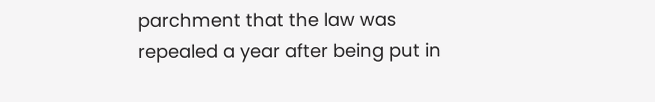parchment that the law was repealed a year after being put in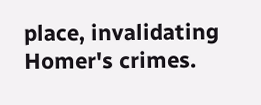place, invalidating Homer's crimes.